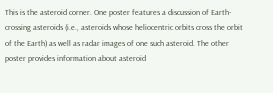This is the asteroid corner. One poster features a discussion of Earth-crossing asteroids (i.e., asteroids whose heliocentric orbits cross the orbit of the Earth) as well as radar images of one such asteroid. The other poster provides information about asteroid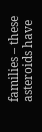families – these asteroids have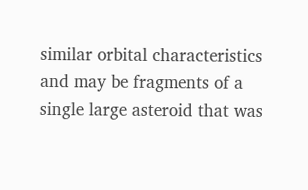similar orbital characteristics and may be fragments of a single large asteroid that was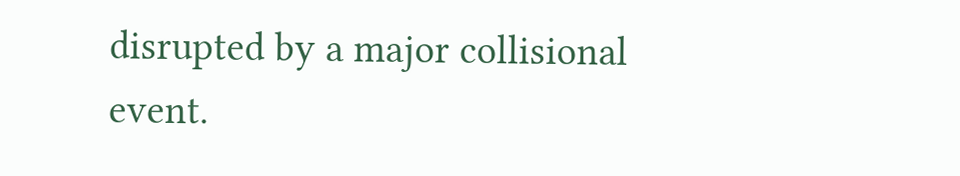disrupted by a major collisional event.